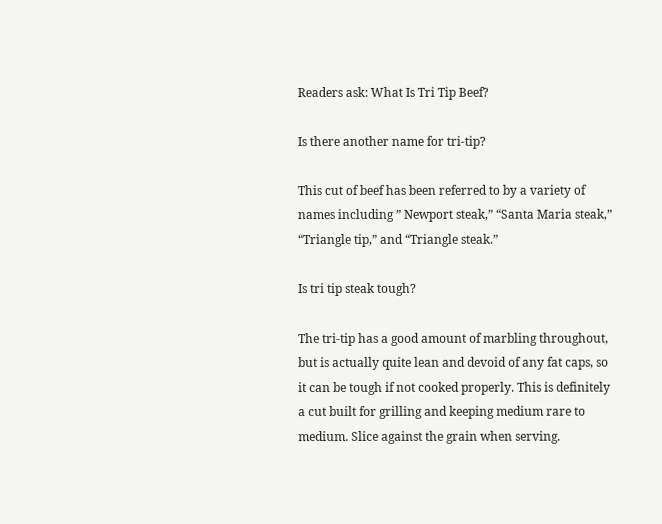Readers ask: What Is Tri Tip Beef?

Is there another name for tri-tip?

This cut of beef has been referred to by a variety of names including ” Newport steak,” “Santa Maria steak,” “Triangle tip,” and “Triangle steak.”

Is tri tip steak tough?

The tri-tip has a good amount of marbling throughout, but is actually quite lean and devoid of any fat caps, so it can be tough if not cooked properly. This is definitely a cut built for grilling and keeping medium rare to medium. Slice against the grain when serving.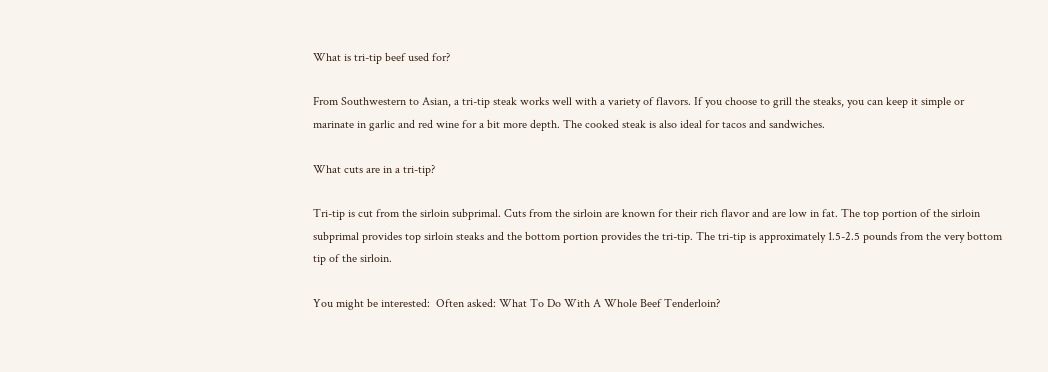What is tri-tip beef used for?

From Southwestern to Asian, a tri-tip steak works well with a variety of flavors. If you choose to grill the steaks, you can keep it simple or marinate in garlic and red wine for a bit more depth. The cooked steak is also ideal for tacos and sandwiches.

What cuts are in a tri-tip?

Tri-tip is cut from the sirloin subprimal. Cuts from the sirloin are known for their rich flavor and are low in fat. The top portion of the sirloin subprimal provides top sirloin steaks and the bottom portion provides the tri-tip. The tri-tip is approximately 1.5-2.5 pounds from the very bottom tip of the sirloin.

You might be interested:  Often asked: What To Do With A Whole Beef Tenderloin?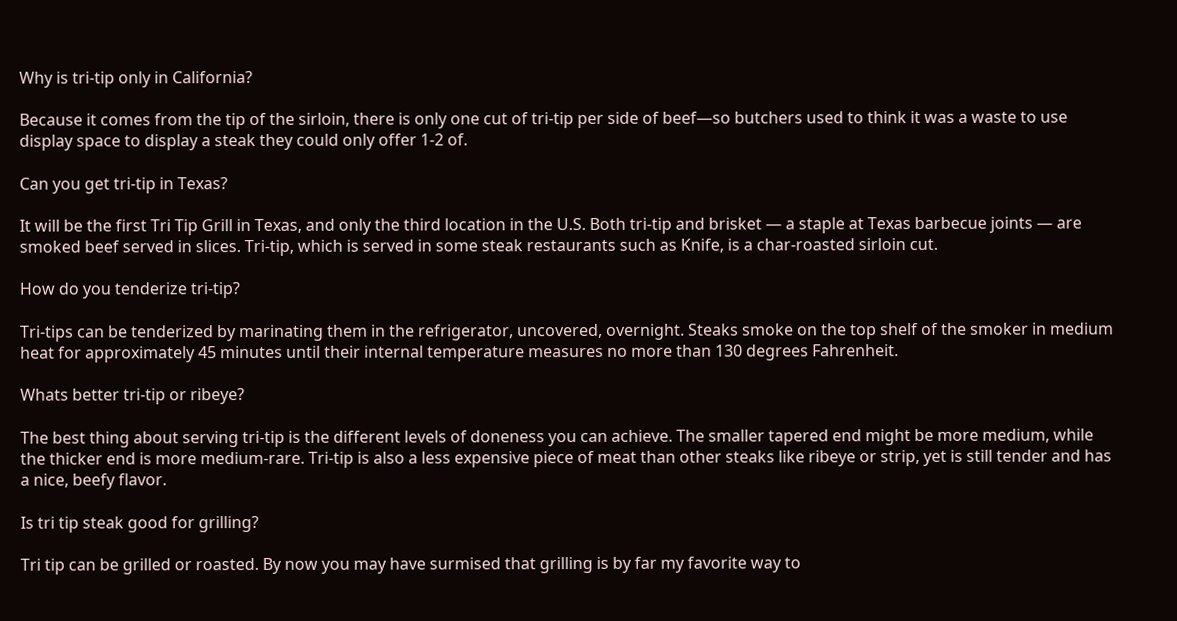Why is tri-tip only in California?

Because it comes from the tip of the sirloin, there is only one cut of tri-tip per side of beef—so butchers used to think it was a waste to use display space to display a steak they could only offer 1-2 of.

Can you get tri-tip in Texas?

It will be the first Tri Tip Grill in Texas, and only the third location in the U.S. Both tri-tip and brisket — a staple at Texas barbecue joints — are smoked beef served in slices. Tri-tip, which is served in some steak restaurants such as Knife, is a char-roasted sirloin cut.

How do you tenderize tri-tip?

Tri-tips can be tenderized by marinating them in the refrigerator, uncovered, overnight. Steaks smoke on the top shelf of the smoker in medium heat for approximately 45 minutes until their internal temperature measures no more than 130 degrees Fahrenheit.

Whats better tri-tip or ribeye?

The best thing about serving tri-tip is the different levels of doneness you can achieve. The smaller tapered end might be more medium, while the thicker end is more medium-rare. Tri-tip is also a less expensive piece of meat than other steaks like ribeye or strip, yet is still tender and has a nice, beefy flavor.

Is tri tip steak good for grilling?

Tri tip can be grilled or roasted. By now you may have surmised that grilling is by far my favorite way to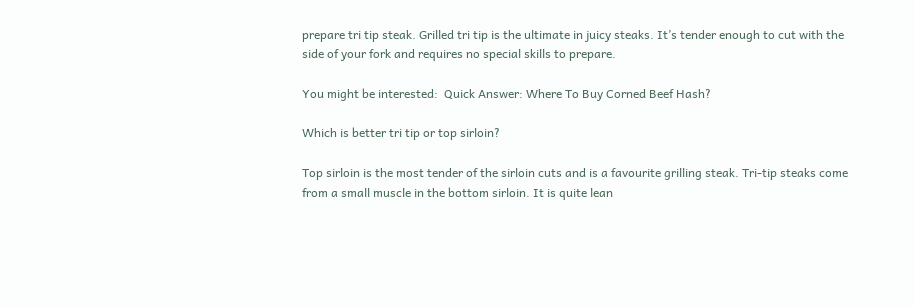prepare tri tip steak. Grilled tri tip is the ultimate in juicy steaks. It’s tender enough to cut with the side of your fork and requires no special skills to prepare.

You might be interested:  Quick Answer: Where To Buy Corned Beef Hash?

Which is better tri tip or top sirloin?

Top sirloin is the most tender of the sirloin cuts and is a favourite grilling steak. Tri-tip steaks come from a small muscle in the bottom sirloin. It is quite lean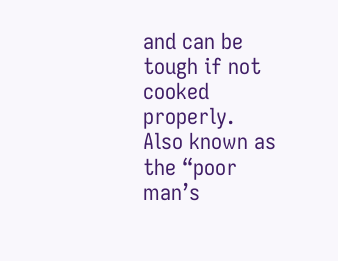and can be tough if not cooked properly. Also known as the “poor man’s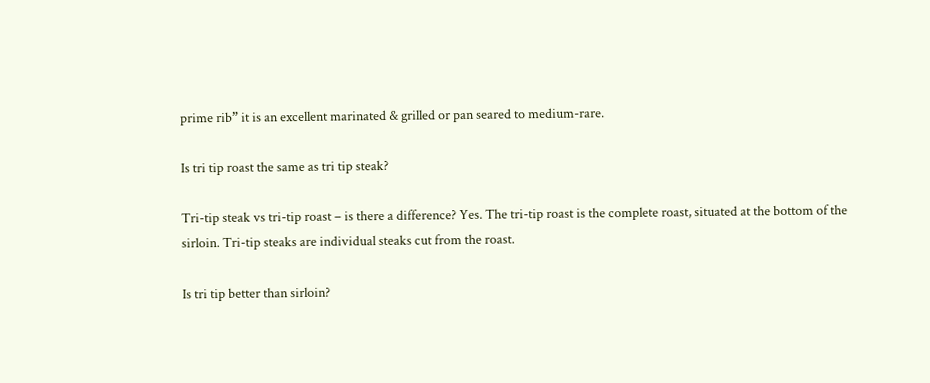prime rib” it is an excellent marinated & grilled or pan seared to medium-rare.

Is tri tip roast the same as tri tip steak?

Tri-tip steak vs tri-tip roast – is there a difference? Yes. The tri-tip roast is the complete roast, situated at the bottom of the sirloin. Tri-tip steaks are individual steaks cut from the roast.

Is tri tip better than sirloin?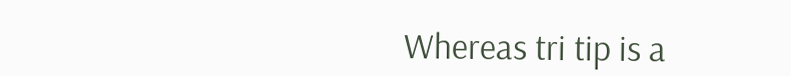Whereas tri tip is a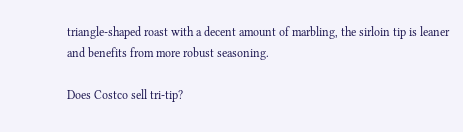triangle-shaped roast with a decent amount of marbling, the sirloin tip is leaner and benefits from more robust seasoning.

Does Costco sell tri-tip?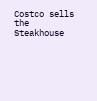Costco sells the Steakhouse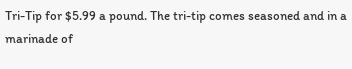Tri-Tip for $5.99 a pound. The tri-tip comes seasoned and in a marinade of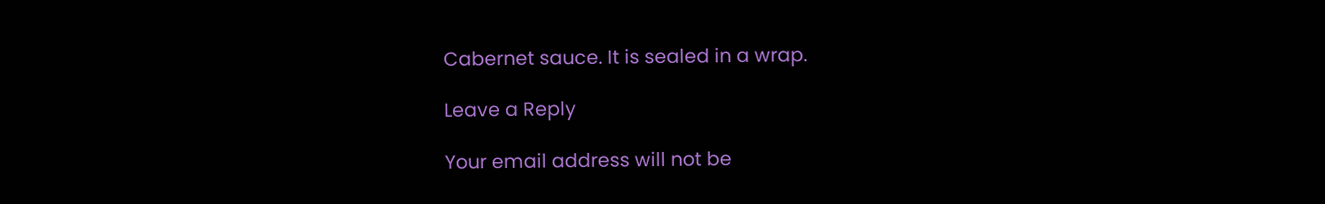Cabernet sauce. It is sealed in a wrap.

Leave a Reply

Your email address will not be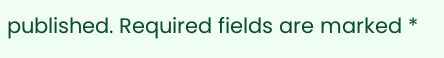published. Required fields are marked *